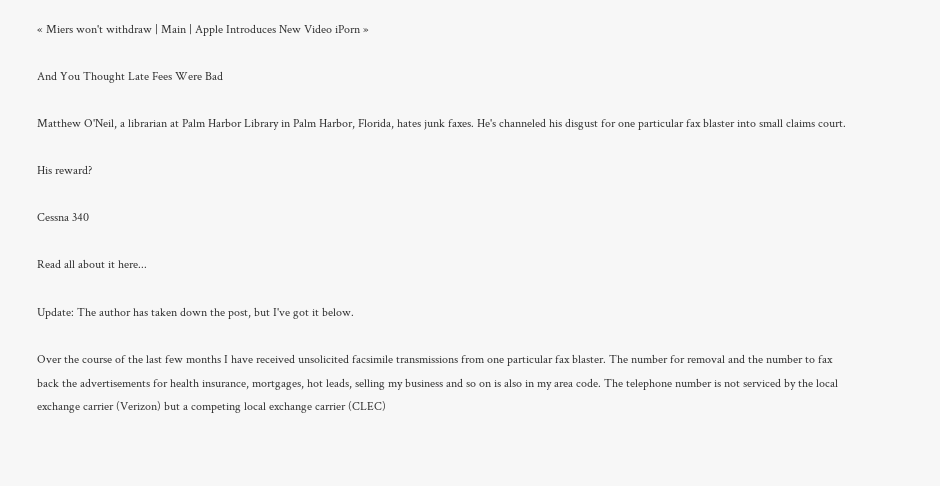« Miers won't withdraw | Main | Apple Introduces New Video iPorn »

And You Thought Late Fees Were Bad

Matthew O'Neil, a librarian at Palm Harbor Library in Palm Harbor, Florida, hates junk faxes. He's channeled his disgust for one particular fax blaster into small claims court.

His reward?

Cessna 340

Read all about it here...

Update: The author has taken down the post, but I've got it below.

Over the course of the last few months I have received unsolicited facsimile transmissions from one particular fax blaster. The number for removal and the number to fax back the advertisements for health insurance, mortgages, hot leads, selling my business and so on is also in my area code. The telephone number is not serviced by the local exchange carrier (Verizon) but a competing local exchange carrier (CLEC)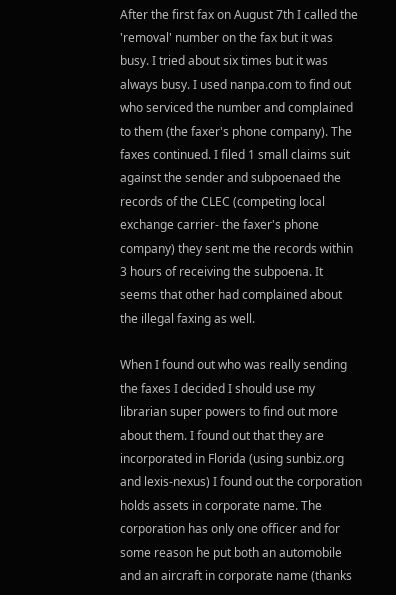After the first fax on August 7th I called the 'removal' number on the fax but it was busy. I tried about six times but it was always busy. I used nanpa.com to find out who serviced the number and complained to them (the faxer's phone company). The faxes continued. I filed 1 small claims suit against the sender and subpoenaed the records of the CLEC (competing local exchange carrier- the faxer's phone company) they sent me the records within 3 hours of receiving the subpoena. It seems that other had complained about the illegal faxing as well.

When I found out who was really sending the faxes I decided I should use my librarian super powers to find out more about them. I found out that they are incorporated in Florida (using sunbiz.org and lexis-nexus) I found out the corporation holds assets in corporate name. The corporation has only one officer and for some reason he put both an automobile and an aircraft in corporate name (thanks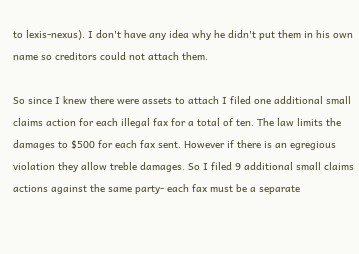to lexis-nexus). I don't have any idea why he didn't put them in his own name so creditors could not attach them.

So since I knew there were assets to attach I filed one additional small claims action for each illegal fax for a total of ten. The law limits the damages to $500 for each fax sent. However if there is an egregious violation they allow treble damages. So I filed 9 additional small claims actions against the same party- each fax must be a separate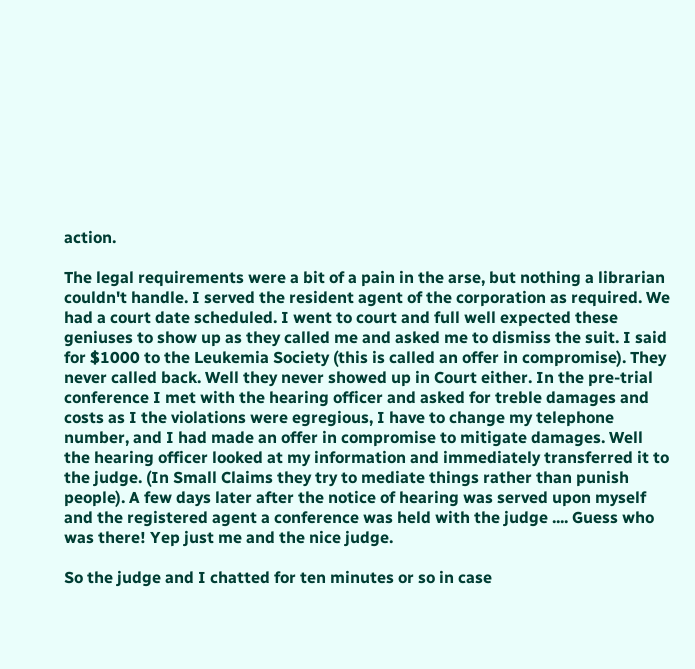action.

The legal requirements were a bit of a pain in the arse, but nothing a librarian couldn't handle. I served the resident agent of the corporation as required. We had a court date scheduled. I went to court and full well expected these geniuses to show up as they called me and asked me to dismiss the suit. I said for $1000 to the Leukemia Society (this is called an offer in compromise). They never called back. Well they never showed up in Court either. In the pre-trial conference I met with the hearing officer and asked for treble damages and costs as I the violations were egregious, I have to change my telephone number, and I had made an offer in compromise to mitigate damages. Well the hearing officer looked at my information and immediately transferred it to the judge. (In Small Claims they try to mediate things rather than punish people). A few days later after the notice of hearing was served upon myself and the registered agent a conference was held with the judge .... Guess who was there! Yep just me and the nice judge.

So the judge and I chatted for ten minutes or so in case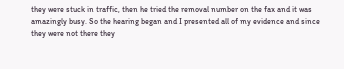they were stuck in traffic, then he tried the removal number on the fax and it was amazingly busy. So the hearing began and I presented all of my evidence and since they were not there they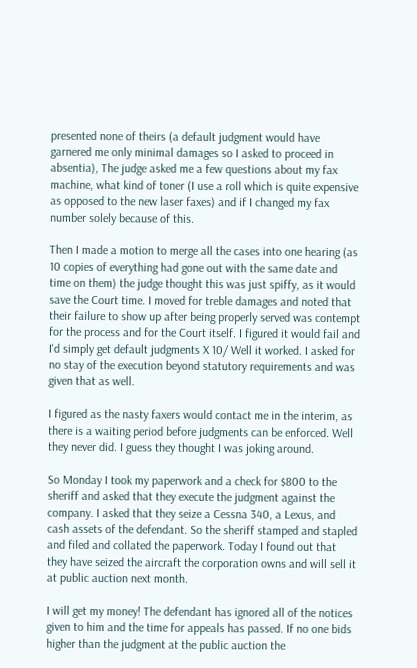presented none of theirs (a default judgment would have garnered me only minimal damages so I asked to proceed in absentia), The judge asked me a few questions about my fax machine, what kind of toner (I use a roll which is quite expensive as opposed to the new laser faxes) and if I changed my fax number solely because of this.

Then I made a motion to merge all the cases into one hearing (as 10 copies of everything had gone out with the same date and time on them) the judge thought this was just spiffy, as it would save the Court time. I moved for treble damages and noted that their failure to show up after being properly served was contempt for the process and for the Court itself. I figured it would fail and I'd simply get default judgments X 10/ Well it worked. I asked for no stay of the execution beyond statutory requirements and was given that as well.

I figured as the nasty faxers would contact me in the interim, as there is a waiting period before judgments can be enforced. Well they never did. I guess they thought I was joking around.

So Monday I took my paperwork and a check for $800 to the sheriff and asked that they execute the judgment against the company. I asked that they seize a Cessna 340, a Lexus, and cash assets of the defendant. So the sheriff stamped and stapled and filed and collated the paperwork. Today I found out that they have seized the aircraft the corporation owns and will sell it at public auction next month.

I will get my money! The defendant has ignored all of the notices given to him and the time for appeals has passed. If no one bids higher than the judgment at the public auction the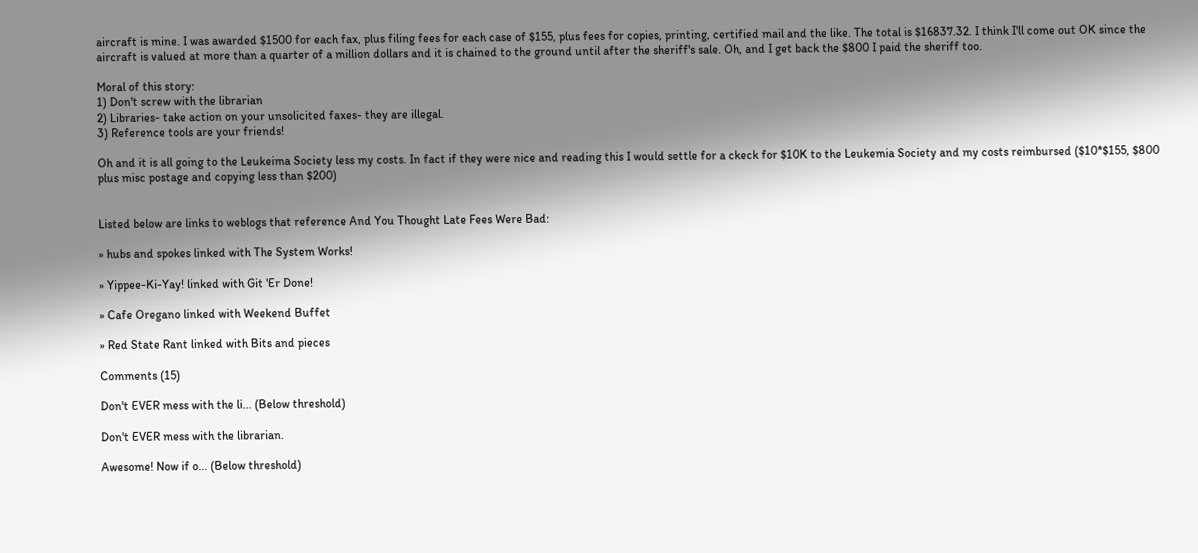aircraft is mine. I was awarded $1500 for each fax, plus filing fees for each case of $155, plus fees for copies, printing, certified mail and the like. The total is $16837.32. I think I'll come out OK since the aircraft is valued at more than a quarter of a million dollars and it is chained to the ground until after the sheriff's sale. Oh, and I get back the $800 I paid the sheriff too.

Moral of this story:
1) Don't screw with the librarian
2) Libraries- take action on your unsolicited faxes- they are illegal.
3) Reference tools are your friends!

Oh and it is all going to the Leukeima Society less my costs. In fact if they were nice and reading this I would settle for a ckeck for $10K to the Leukemia Society and my costs reimbursed ($10*$155, $800 plus misc postage and copying less than $200)


Listed below are links to weblogs that reference And You Thought Late Fees Were Bad:

» hubs and spokes linked with The System Works!

» Yippee-Ki-Yay! linked with Git 'Er Done!

» Cafe Oregano linked with Weekend Buffet

» Red State Rant linked with Bits and pieces

Comments (15)

Don't EVER mess with the li... (Below threshold)

Don't EVER mess with the librarian.

Awesome! Now if o... (Below threshold)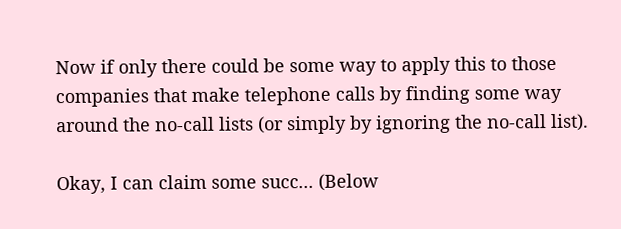Now if only there could be some way to apply this to those companies that make telephone calls by finding some way around the no-call lists (or simply by ignoring the no-call list).

Okay, I can claim some succ... (Below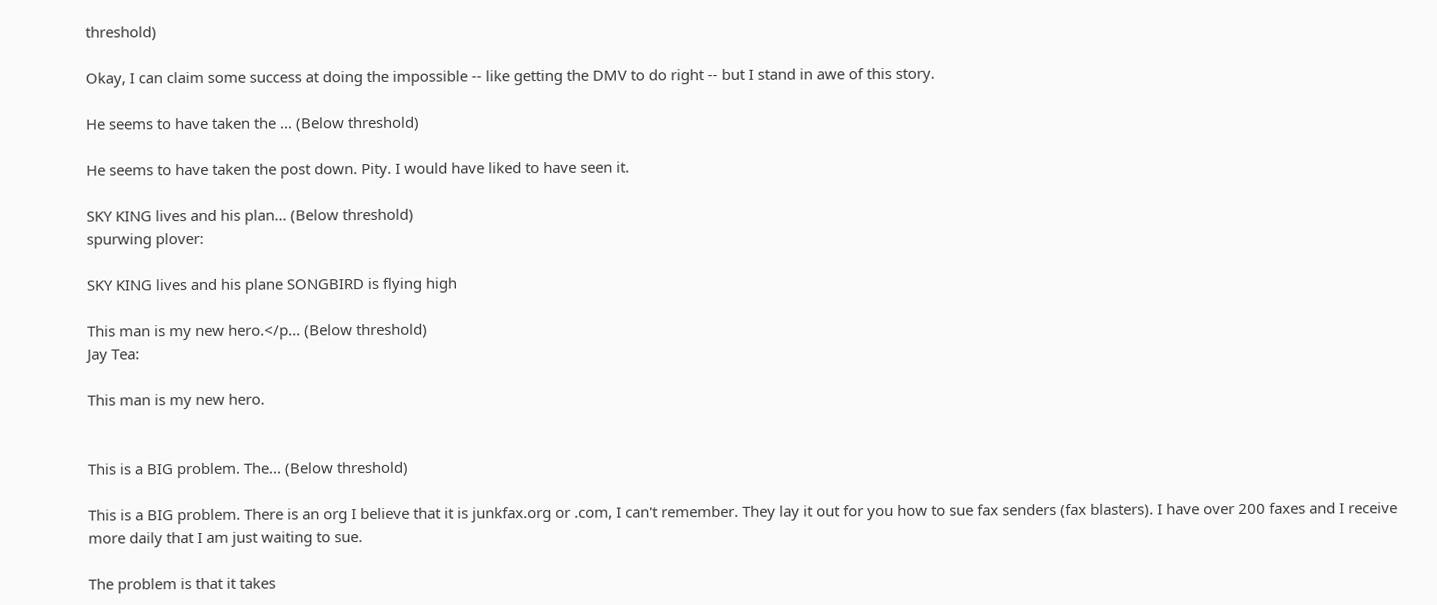threshold)

Okay, I can claim some success at doing the impossible -- like getting the DMV to do right -- but I stand in awe of this story.

He seems to have taken the ... (Below threshold)

He seems to have taken the post down. Pity. I would have liked to have seen it.

SKY KING lives and his plan... (Below threshold)
spurwing plover:

SKY KING lives and his plane SONGBIRD is flying high

This man is my new hero.</p... (Below threshold)
Jay Tea:

This man is my new hero.


This is a BIG problem. The... (Below threshold)

This is a BIG problem. There is an org I believe that it is junkfax.org or .com, I can't remember. They lay it out for you how to sue fax senders (fax blasters). I have over 200 faxes and I receive more daily that I am just waiting to sue.

The problem is that it takes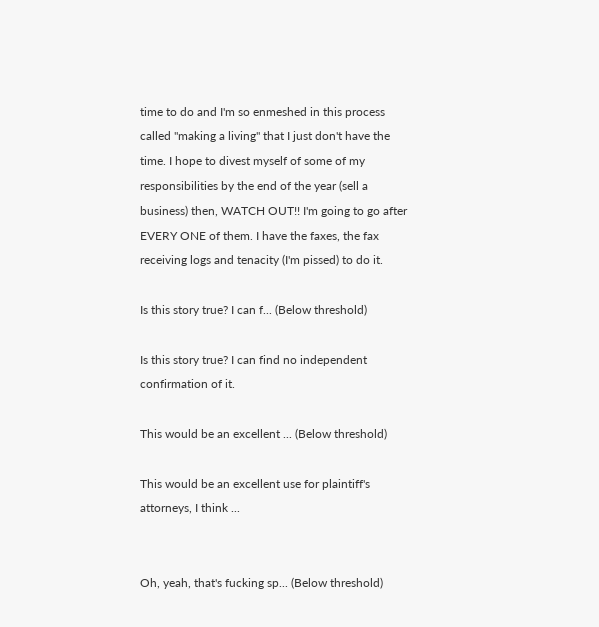time to do and I'm so enmeshed in this process called "making a living" that I just don't have the time. I hope to divest myself of some of my responsibilities by the end of the year (sell a business) then, WATCH OUT!! I'm going to go after EVERY ONE of them. I have the faxes, the fax receiving logs and tenacity (I'm pissed) to do it.

Is this story true? I can f... (Below threshold)

Is this story true? I can find no independent confirmation of it.

This would be an excellent ... (Below threshold)

This would be an excellent use for plaintiff's attorneys, I think ...


Oh, yeah, that's fucking sp... (Below threshold)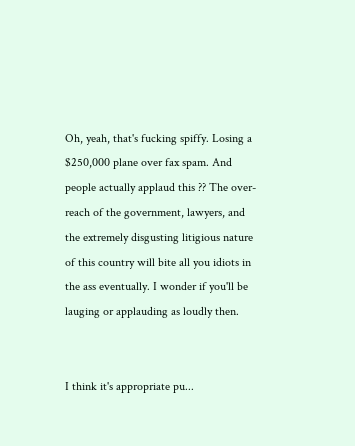Oh, yeah, that's fucking spiffy. Losing a $250,000 plane over fax spam. And people actually applaud this ?? The over-reach of the government, lawyers, and the extremely disgusting litigious nature of this country will bite all you idiots in the ass eventually. I wonder if you'll be lauging or applauding as loudly then.


I think it's appropriate pu...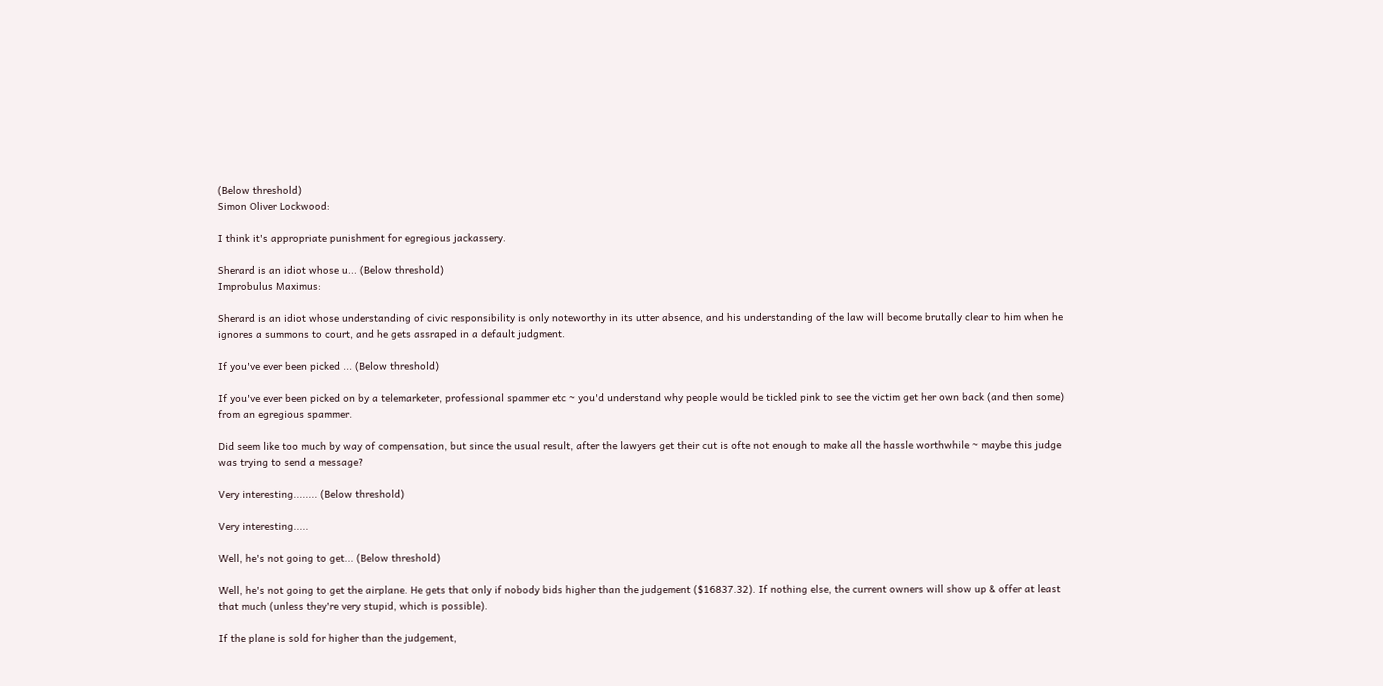(Below threshold)
Simon Oliver Lockwood:

I think it's appropriate punishment for egregious jackassery.

Sherard is an idiot whose u... (Below threshold)
Improbulus Maximus:

Sherard is an idiot whose understanding of civic responsibility is only noteworthy in its utter absence, and his understanding of the law will become brutally clear to him when he ignores a summons to court, and he gets assraped in a default judgment.

If you've ever been picked ... (Below threshold)

If you've ever been picked on by a telemarketer, professional spammer etc ~ you'd understand why people would be tickled pink to see the victim get her own back (and then some) from an egregious spammer.

Did seem like too much by way of compensation, but since the usual result, after the lawyers get their cut is ofte not enough to make all the hassle worthwhile ~ maybe this judge was trying to send a message?

Very interesting........ (Below threshold)

Very interesting.....

Well, he's not going to get... (Below threshold)

Well, he's not going to get the airplane. He gets that only if nobody bids higher than the judgement ($16837.32). If nothing else, the current owners will show up & offer at least that much (unless they're very stupid, which is possible).

If the plane is sold for higher than the judgement,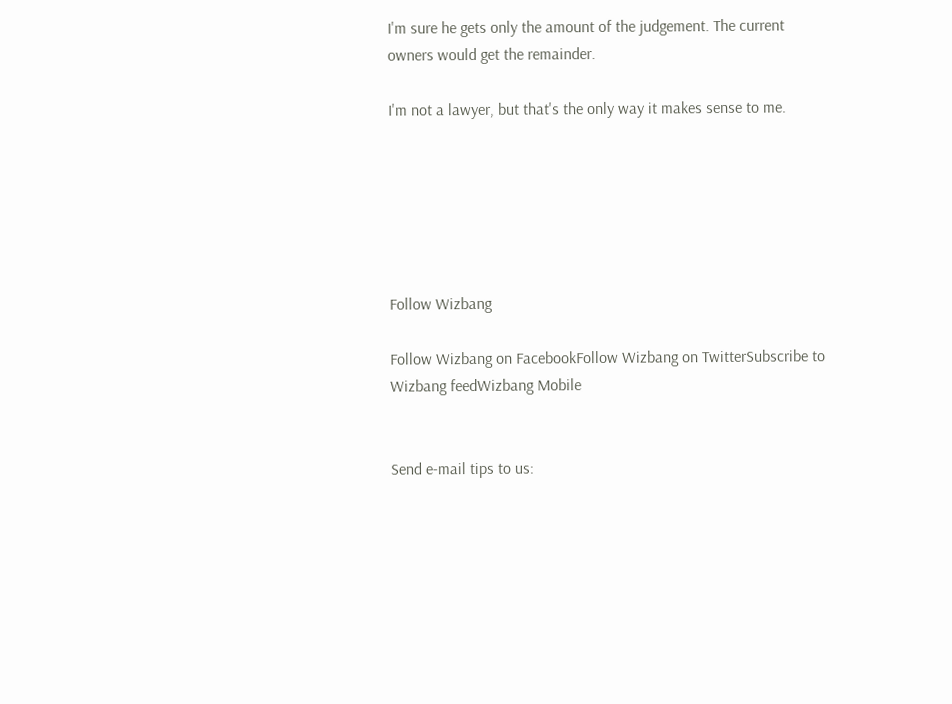I'm sure he gets only the amount of the judgement. The current owners would get the remainder.

I'm not a lawyer, but that's the only way it makes sense to me.






Follow Wizbang

Follow Wizbang on FacebookFollow Wizbang on TwitterSubscribe to Wizbang feedWizbang Mobile


Send e-mail tips to us: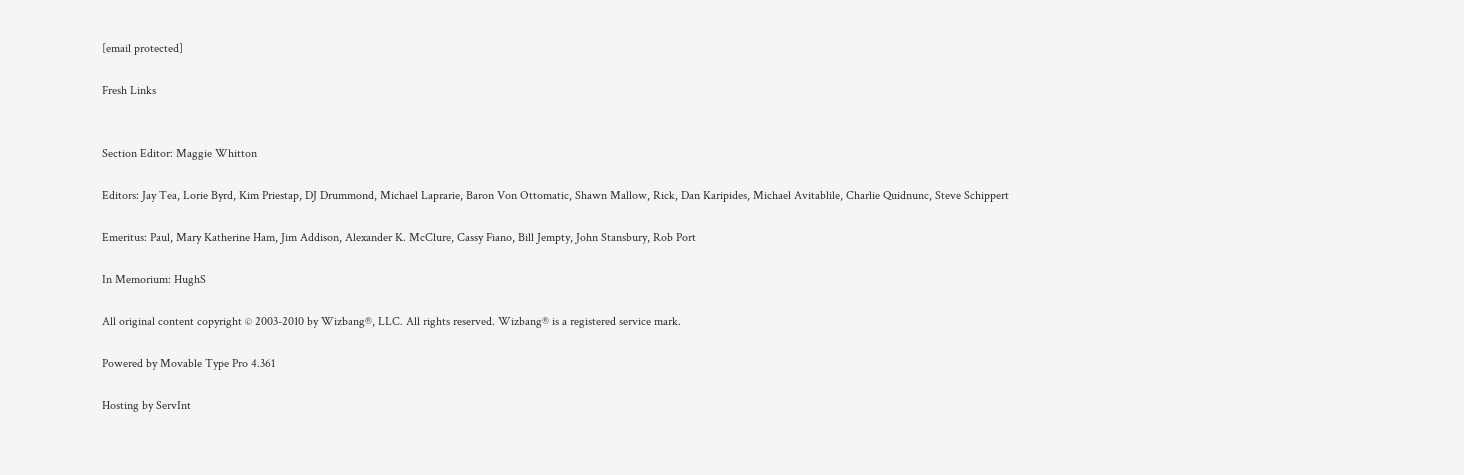[email protected]

Fresh Links


Section Editor: Maggie Whitton

Editors: Jay Tea, Lorie Byrd, Kim Priestap, DJ Drummond, Michael Laprarie, Baron Von Ottomatic, Shawn Mallow, Rick, Dan Karipides, Michael Avitablile, Charlie Quidnunc, Steve Schippert

Emeritus: Paul, Mary Katherine Ham, Jim Addison, Alexander K. McClure, Cassy Fiano, Bill Jempty, John Stansbury, Rob Port

In Memorium: HughS

All original content copyright © 2003-2010 by Wizbang®, LLC. All rights reserved. Wizbang® is a registered service mark.

Powered by Movable Type Pro 4.361

Hosting by ServInt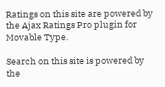Ratings on this site are powered by the Ajax Ratings Pro plugin for Movable Type.

Search on this site is powered by the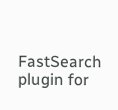FastSearch plugin for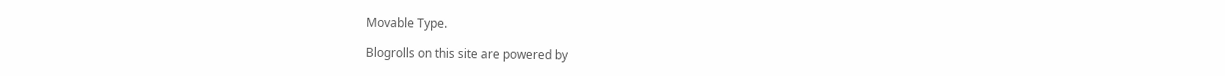Movable Type.

Blogrolls on this site are powered by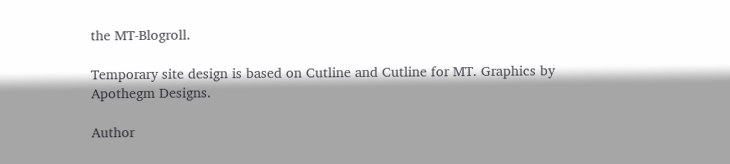the MT-Blogroll.

Temporary site design is based on Cutline and Cutline for MT. Graphics by Apothegm Designs.

Author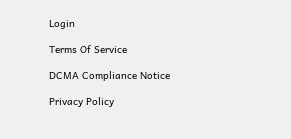Login

Terms Of Service

DCMA Compliance Notice

Privacy Policy